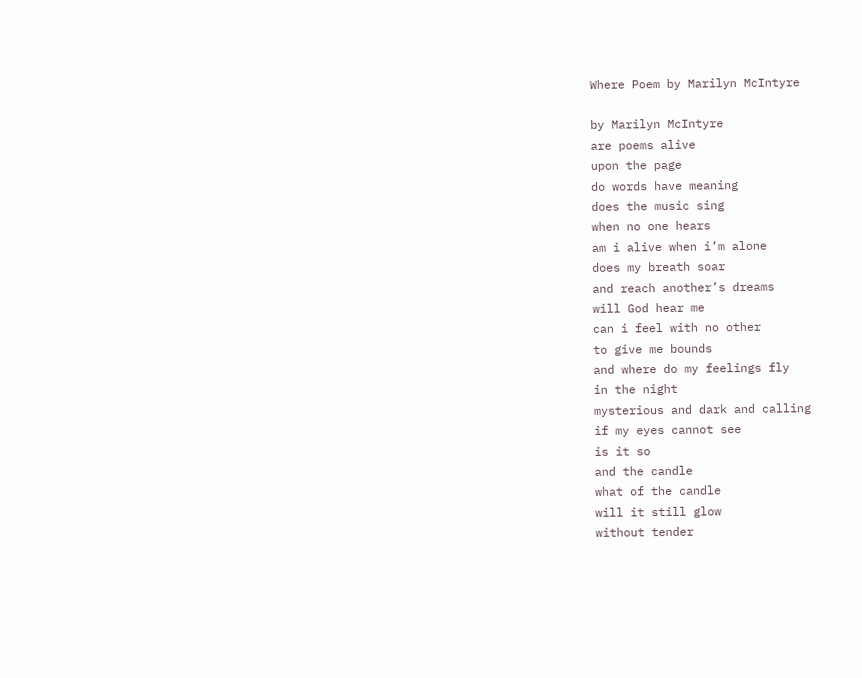Where Poem by Marilyn McIntyre

by Marilyn McIntyre
are poems alive
upon the page
do words have meaning
does the music sing
when no one hears
am i alive when i’m alone
does my breath soar
and reach another’s dreams
will God hear me
can i feel with no other
to give me bounds
and where do my feelings fly
in the night
mysterious and dark and calling
if my eyes cannot see
is it so
and the candle
what of the candle
will it still glow
without tender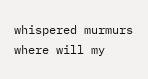whispered murmurs
where will my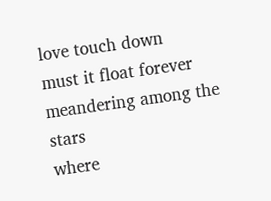love touch down
must it float forever
meandering among the stars
where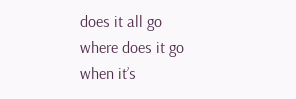does it all go
where does it go
when it’s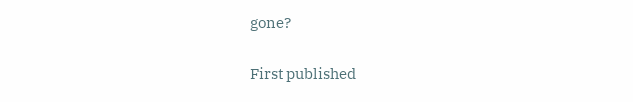gone?


First published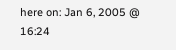here on: Jan 6, 2005 @ 16:24